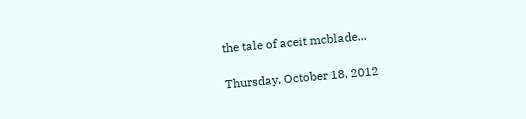the tale of aceit mcblade...

Thursday, October 18, 2012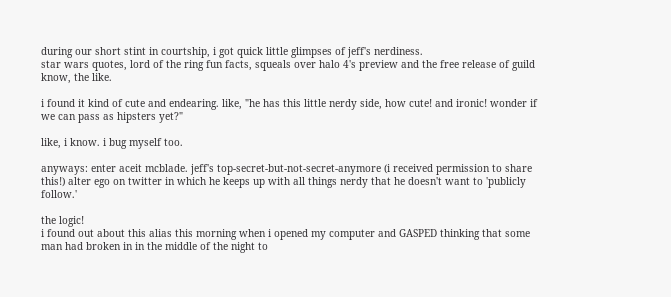during our short stint in courtship, i got quick little glimpses of jeff's nerdiness.
star wars quotes, lord of the ring fun facts, squeals over halo 4's preview and the free release of guild know, the like.

i found it kind of cute and endearing. like, "he has this little nerdy side, how cute! and ironic! wonder if we can pass as hipsters yet?"

like, i know. i bug myself too.

anyways: enter aceit mcblade. jeff's top-secret-but-not-secret-anymore (i received permission to share this!) alter ego on twitter in which he keeps up with all things nerdy that he doesn't want to 'publicly follow.'

the logic!
i found out about this alias this morning when i opened my computer and GASPED thinking that some man had broken in in the middle of the night to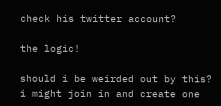check his twitter account?

the logic!

should i be weirded out by this? i might join in and create one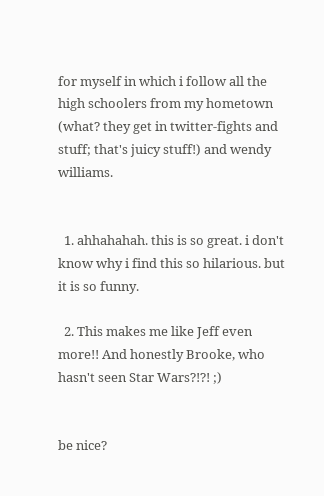for myself in which i follow all the high schoolers from my hometown (what? they get in twitter-fights and stuff; that's juicy stuff!) and wendy williams.


  1. ahhahahah. this is so great. i don't know why i find this so hilarious. but it is so funny.

  2. This makes me like Jeff even more!! And honestly Brooke, who hasn't seen Star Wars?!?! ;)


be nice?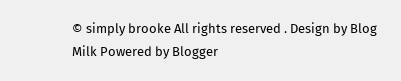© simply brooke All rights reserved . Design by Blog Milk Powered by Blogger